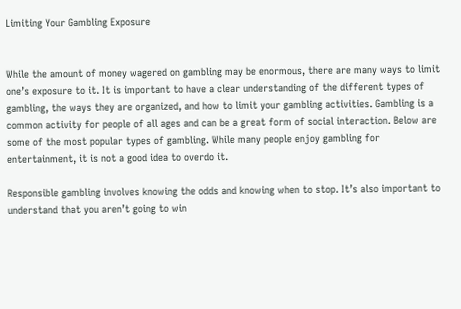Limiting Your Gambling Exposure


While the amount of money wagered on gambling may be enormous, there are many ways to limit one’s exposure to it. It is important to have a clear understanding of the different types of gambling, the ways they are organized, and how to limit your gambling activities. Gambling is a common activity for people of all ages and can be a great form of social interaction. Below are some of the most popular types of gambling. While many people enjoy gambling for entertainment, it is not a good idea to overdo it.

Responsible gambling involves knowing the odds and knowing when to stop. It’s also important to understand that you aren’t going to win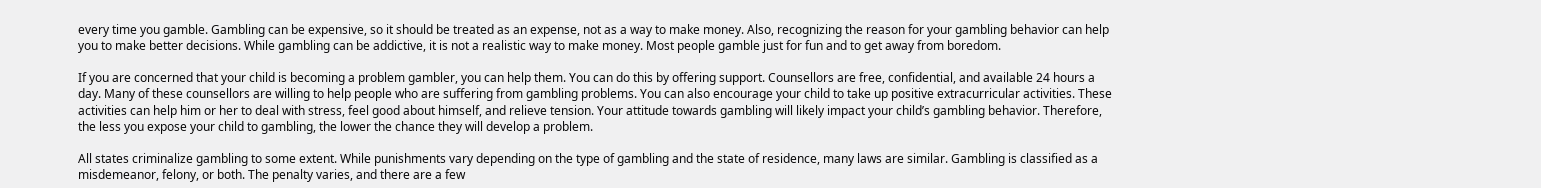every time you gamble. Gambling can be expensive, so it should be treated as an expense, not as a way to make money. Also, recognizing the reason for your gambling behavior can help you to make better decisions. While gambling can be addictive, it is not a realistic way to make money. Most people gamble just for fun and to get away from boredom.

If you are concerned that your child is becoming a problem gambler, you can help them. You can do this by offering support. Counsellors are free, confidential, and available 24 hours a day. Many of these counsellors are willing to help people who are suffering from gambling problems. You can also encourage your child to take up positive extracurricular activities. These activities can help him or her to deal with stress, feel good about himself, and relieve tension. Your attitude towards gambling will likely impact your child’s gambling behavior. Therefore, the less you expose your child to gambling, the lower the chance they will develop a problem.

All states criminalize gambling to some extent. While punishments vary depending on the type of gambling and the state of residence, many laws are similar. Gambling is classified as a misdemeanor, felony, or both. The penalty varies, and there are a few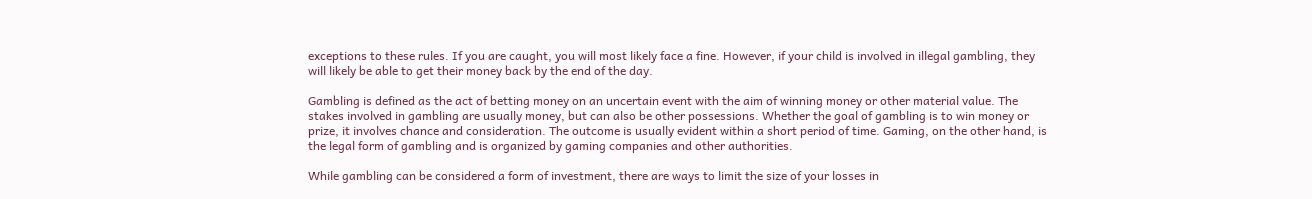exceptions to these rules. If you are caught, you will most likely face a fine. However, if your child is involved in illegal gambling, they will likely be able to get their money back by the end of the day.

Gambling is defined as the act of betting money on an uncertain event with the aim of winning money or other material value. The stakes involved in gambling are usually money, but can also be other possessions. Whether the goal of gambling is to win money or prize, it involves chance and consideration. The outcome is usually evident within a short period of time. Gaming, on the other hand, is the legal form of gambling and is organized by gaming companies and other authorities.

While gambling can be considered a form of investment, there are ways to limit the size of your losses in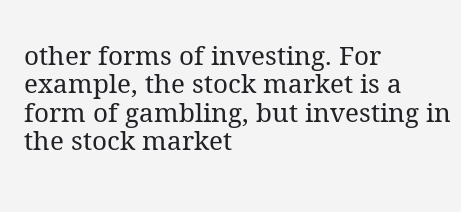other forms of investing. For example, the stock market is a form of gambling, but investing in the stock market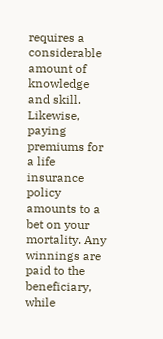requires a considerable amount of knowledge and skill. Likewise, paying premiums for a life insurance policy amounts to a bet on your mortality. Any winnings are paid to the beneficiary, while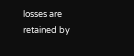losses are retained by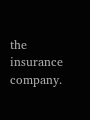the insurance company.